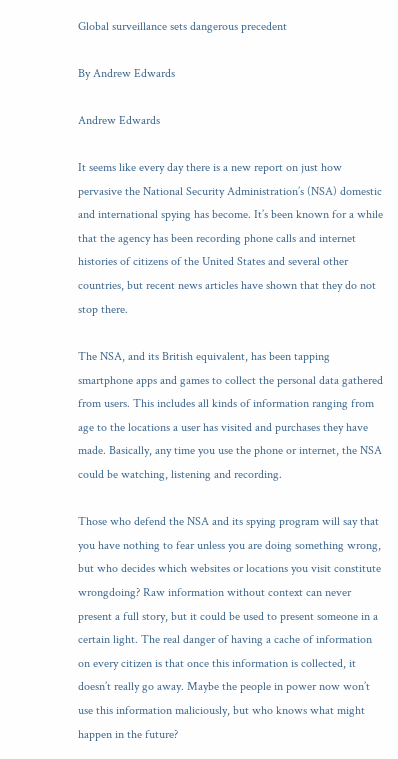Global surveillance sets dangerous precedent

By Andrew Edwards

Andrew Edwards

It seems like every day there is a new report on just how pervasive the National Security Administration’s (NSA) domestic and international spying has become. It’s been known for a while that the agency has been recording phone calls and internet histories of citizens of the United States and several other countries, but recent news articles have shown that they do not stop there.

The NSA, and its British equivalent, has been tapping smartphone apps and games to collect the personal data gathered from users. This includes all kinds of information ranging from age to the locations a user has visited and purchases they have made. Basically, any time you use the phone or internet, the NSA could be watching, listening and recording.

Those who defend the NSA and its spying program will say that you have nothing to fear unless you are doing something wrong, but who decides which websites or locations you visit constitute wrongdoing? Raw information without context can never present a full story, but it could be used to present someone in a certain light. The real danger of having a cache of information on every citizen is that once this information is collected, it doesn’t really go away. Maybe the people in power now won’t use this information maliciously, but who knows what might happen in the future?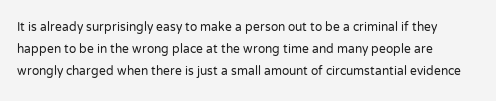It is already surprisingly easy to make a person out to be a criminal if they happen to be in the wrong place at the wrong time and many people are wrongly charged when there is just a small amount of circumstantial evidence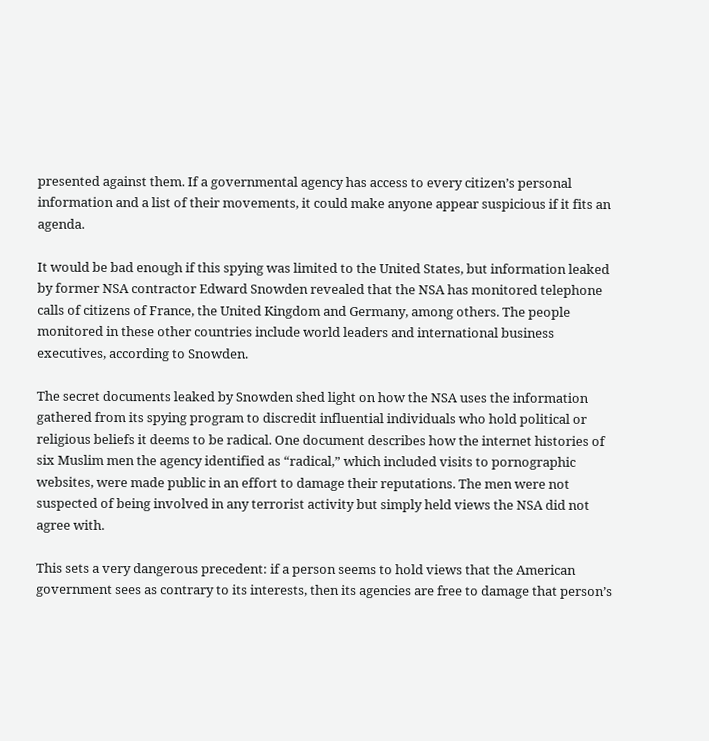presented against them. If a governmental agency has access to every citizen’s personal information and a list of their movements, it could make anyone appear suspicious if it fits an agenda.

It would be bad enough if this spying was limited to the United States, but information leaked by former NSA contractor Edward Snowden revealed that the NSA has monitored telephone calls of citizens of France, the United Kingdom and Germany, among others. The people monitored in these other countries include world leaders and international business executives, according to Snowden.

The secret documents leaked by Snowden shed light on how the NSA uses the information gathered from its spying program to discredit influential individuals who hold political or religious beliefs it deems to be radical. One document describes how the internet histories of six Muslim men the agency identified as “radical,” which included visits to pornographic websites, were made public in an effort to damage their reputations. The men were not suspected of being involved in any terrorist activity but simply held views the NSA did not agree with.

This sets a very dangerous precedent: if a person seems to hold views that the American government sees as contrary to its interests, then its agencies are free to damage that person’s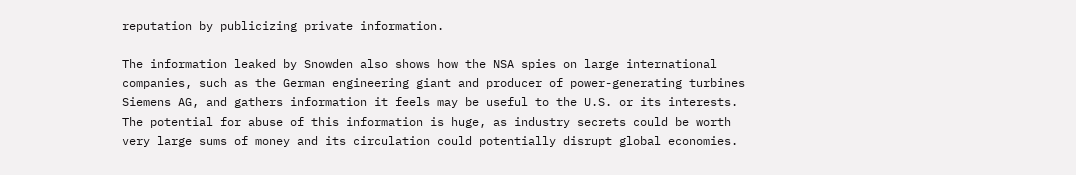reputation by publicizing private information.

The information leaked by Snowden also shows how the NSA spies on large international companies, such as the German engineering giant and producer of power-generating turbines Siemens AG, and gathers information it feels may be useful to the U.S. or its interests. The potential for abuse of this information is huge, as industry secrets could be worth very large sums of money and its circulation could potentially disrupt global economies.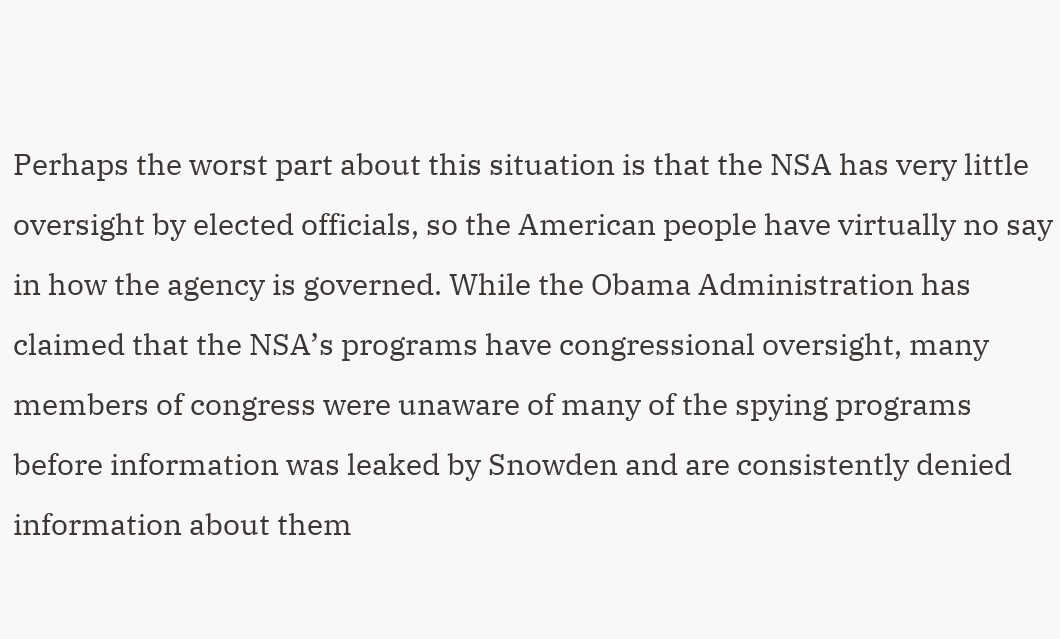Perhaps the worst part about this situation is that the NSA has very little oversight by elected officials, so the American people have virtually no say in how the agency is governed. While the Obama Administration has claimed that the NSA’s programs have congressional oversight, many members of congress were unaware of many of the spying programs before information was leaked by Snowden and are consistently denied information about them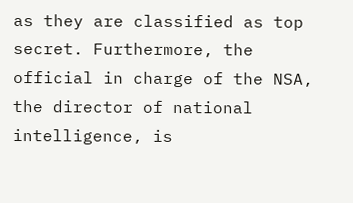as they are classified as top secret. Furthermore, the official in charge of the NSA, the director of national intelligence, is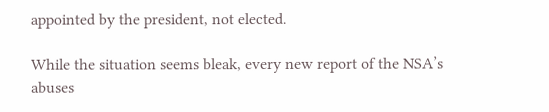appointed by the president, not elected.

While the situation seems bleak, every new report of the NSA’s abuses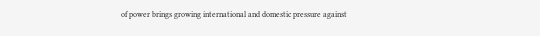of power brings growing international and domestic pressure against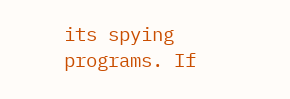its spying programs. If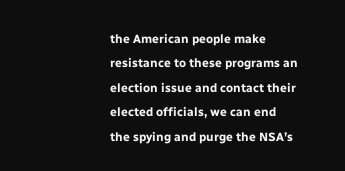the American people make resistance to these programs an election issue and contact their elected officials, we can end the spying and purge the NSA’s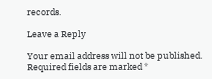records.

Leave a Reply

Your email address will not be published. Required fields are marked *